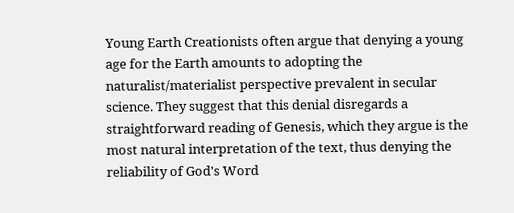Young Earth Creationists often argue that denying a young age for the Earth amounts to adopting the naturalist/materialist perspective prevalent in secular science. They suggest that this denial disregards a straightforward reading of Genesis, which they argue is the most natural interpretation of the text, thus denying the reliability of God's Word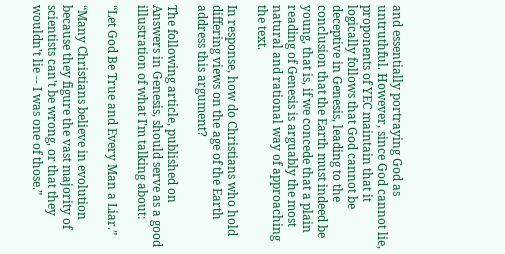and essentially portraying God as untruthful. However, since God cannot lie, proponents of YEC maintain that it logically follows that God cannot be deceptive in Genesis, leading to the conclusion that the Earth must indeed be young, that is, if we concede that a plain reading of Genesis is arguably the most natural and rational way of approaching the text.

In response, how do Christians who hold differing views on the age of the Earth address this argument?

The following article, published on Answers in Genesis, should serve as a good illustration of what I'm talking about:

“Let God Be True and Every Man a Liar.”

“Many Christians believe in evolution because they figure the vast majority of scientists can't be wrong, or that they wouldn't lie -- I was one of those.”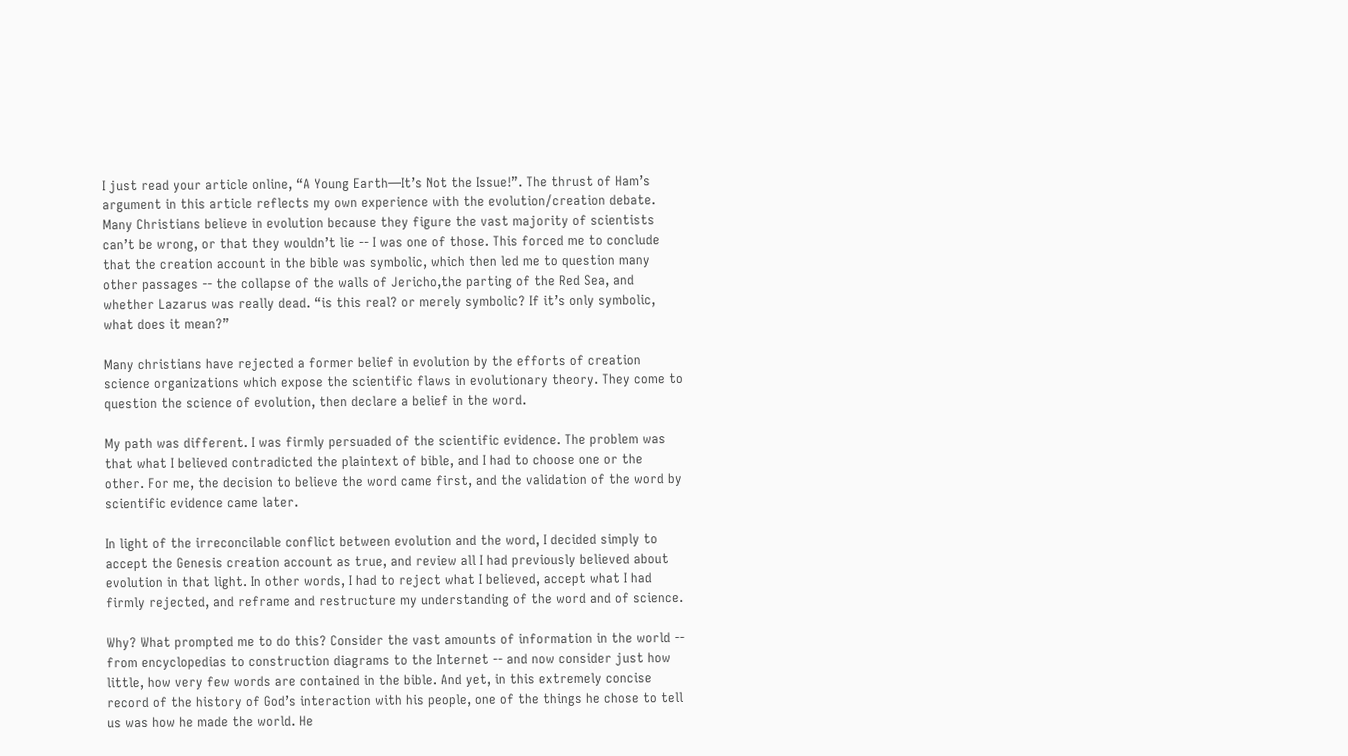I just read your article online, “A Young Earth—It’s Not the Issue!”. The thrust of Ham’s argument in this article reflects my own experience with the evolution/creation debate. Many Christians believe in evolution because they figure the vast majority of scientists can’t be wrong, or that they wouldn’t lie -- I was one of those. This forced me to conclude that the creation account in the bible was symbolic, which then led me to question many other passages -- the collapse of the walls of Jericho,the parting of the Red Sea, and whether Lazarus was really dead. “is this real? or merely symbolic? If it’s only symbolic, what does it mean?”

Many christians have rejected a former belief in evolution by the efforts of creation science organizations which expose the scientific flaws in evolutionary theory. They come to question the science of evolution, then declare a belief in the word.

My path was different. I was firmly persuaded of the scientific evidence. The problem was that what I believed contradicted the plaintext of bible, and I had to choose one or the other. For me, the decision to believe the word came first, and the validation of the word by scientific evidence came later.

In light of the irreconcilable conflict between evolution and the word, I decided simply to accept the Genesis creation account as true, and review all I had previously believed about evolution in that light. In other words, I had to reject what I believed, accept what I had firmly rejected, and reframe and restructure my understanding of the word and of science.

Why? What prompted me to do this? Consider the vast amounts of information in the world -- from encyclopedias to construction diagrams to the Internet -- and now consider just how little, how very few words are contained in the bible. And yet, in this extremely concise record of the history of God’s interaction with his people, one of the things he chose to tell us was how he made the world. He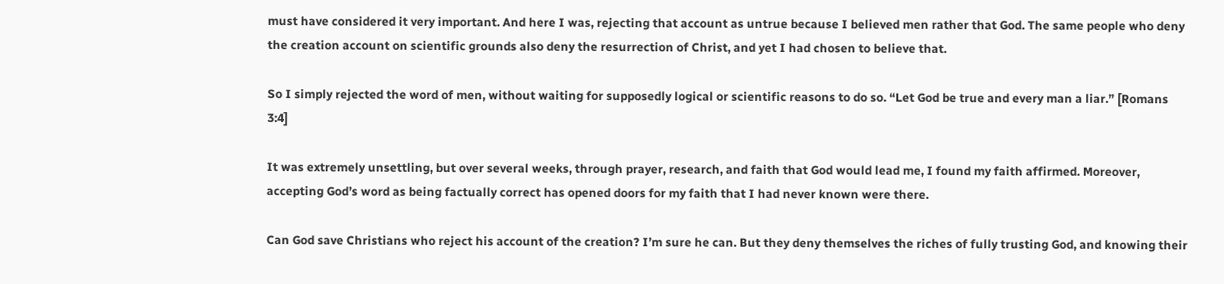must have considered it very important. And here I was, rejecting that account as untrue because I believed men rather that God. The same people who deny the creation account on scientific grounds also deny the resurrection of Christ, and yet I had chosen to believe that.

So I simply rejected the word of men, without waiting for supposedly logical or scientific reasons to do so. “Let God be true and every man a liar.” [Romans 3:4]

It was extremely unsettling, but over several weeks, through prayer, research, and faith that God would lead me, I found my faith affirmed. Moreover, accepting God’s word as being factually correct has opened doors for my faith that I had never known were there.

Can God save Christians who reject his account of the creation? I’m sure he can. But they deny themselves the riches of fully trusting God, and knowing their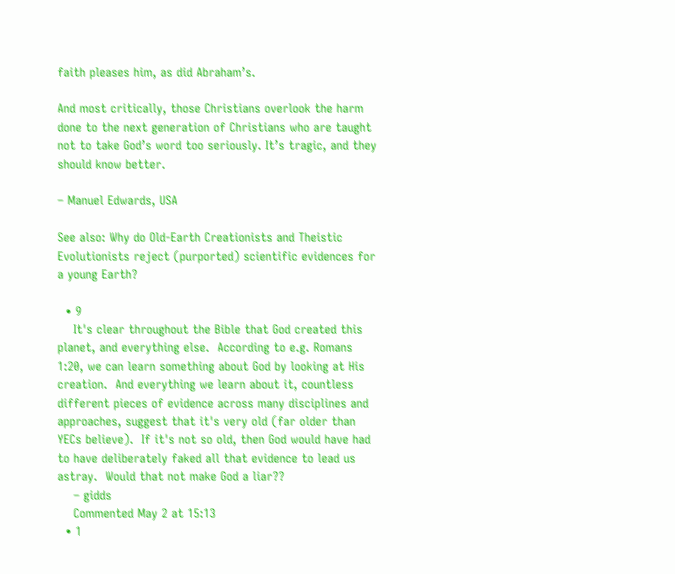faith pleases him, as did Abraham’s.

And most critically, those Christians overlook the harm done to the next generation of Christians who are taught not to take God’s word too seriously. It’s tragic, and they should know better.

– Manuel Edwards, USA

See also: Why do Old-Earth Creationists and Theistic Evolutionists reject (purported) scientific evidences for a young Earth?

  • 9
    It's clear throughout the Bible that God created this planet, and everything else.  According to e.g. Romans 1:20, we can learn something about God by looking at His creation.  And everything we learn about it, countless different pieces of evidence across many disciplines and approaches, suggest that it's very old (far older than YECs believe).  If it's not so old, then God would have had to have deliberately faked all that evidence to lead us astray.  Would that not make God a liar??
    – gidds
    Commented May 2 at 15:13
  • 1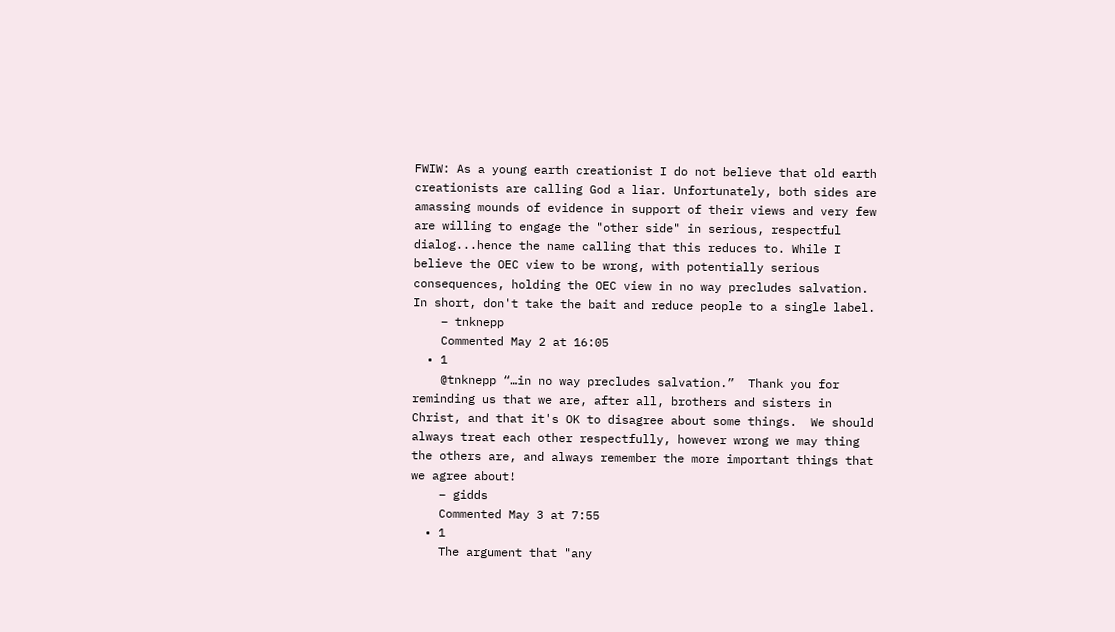FWIW: As a young earth creationist I do not believe that old earth creationists are calling God a liar. Unfortunately, both sides are amassing mounds of evidence in support of their views and very few are willing to engage the "other side" in serious, respectful dialog...hence the name calling that this reduces to. While I believe the OEC view to be wrong, with potentially serious consequences, holding the OEC view in no way precludes salvation. In short, don't take the bait and reduce people to a single label.
    – tnknepp
    Commented May 2 at 16:05
  • 1
    @tnknepp “…in no way precludes salvation.”  Thank you for reminding us that we are, after all, brothers and sisters in Christ, and that it's OK to disagree about some things.  We should always treat each other respectfully, however wrong we may thing the others are, and always remember the more important things that we agree about!
    – gidds
    Commented May 3 at 7:55
  • 1
    The argument that "any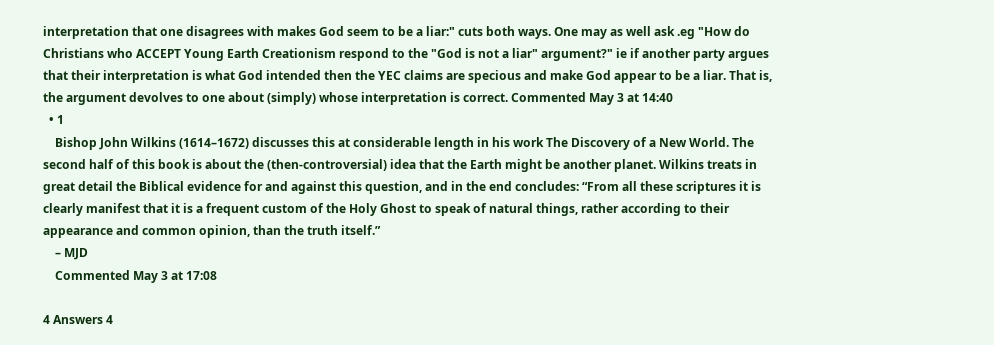interpretation that one disagrees with makes God seem to be a liar:" cuts both ways. One may as well ask .eg "How do Christians who ACCEPT Young Earth Creationism respond to the "God is not a liar" argument?" ie if another party argues that their interpretation is what God intended then the YEC claims are specious and make God appear to be a liar. That is, the argument devolves to one about (simply) whose interpretation is correct. Commented May 3 at 14:40
  • 1
    Bishop John Wilkins (1614–1672) discusses this at considerable length in his work The Discovery of a New World. The second half of this book is about the (then-controversial) idea that the Earth might be another planet. Wilkins treats in great detail the Biblical evidence for and against this question, and in the end concludes: “From all these scriptures it is clearly manifest that it is a frequent custom of the Holy Ghost to speak of natural things, rather according to their appearance and common opinion, than the truth itself.”
    – MJD
    Commented May 3 at 17:08

4 Answers 4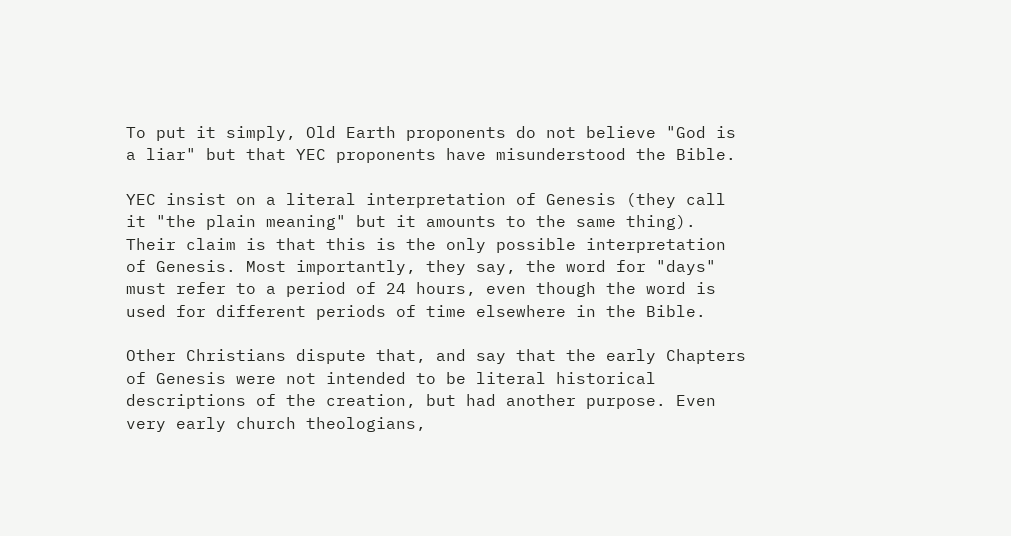To put it simply, Old Earth proponents do not believe "God is a liar" but that YEC proponents have misunderstood the Bible.

YEC insist on a literal interpretation of Genesis (they call it "the plain meaning" but it amounts to the same thing). Their claim is that this is the only possible interpretation of Genesis. Most importantly, they say, the word for "days" must refer to a period of 24 hours, even though the word is used for different periods of time elsewhere in the Bible.

Other Christians dispute that, and say that the early Chapters of Genesis were not intended to be literal historical descriptions of the creation, but had another purpose. Even very early church theologians,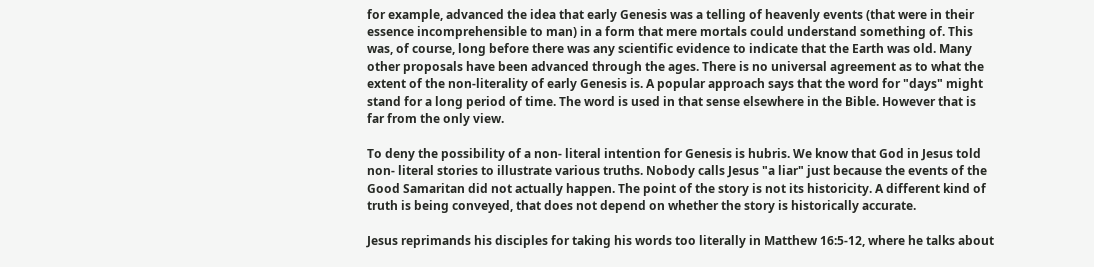for example, advanced the idea that early Genesis was a telling of heavenly events (that were in their essence incomprehensible to man) in a form that mere mortals could understand something of. This was, of course, long before there was any scientific evidence to indicate that the Earth was old. Many other proposals have been advanced through the ages. There is no universal agreement as to what the extent of the non-literality of early Genesis is. A popular approach says that the word for "days" might stand for a long period of time. The word is used in that sense elsewhere in the Bible. However that is far from the only view.

To deny the possibility of a non- literal intention for Genesis is hubris. We know that God in Jesus told non- literal stories to illustrate various truths. Nobody calls Jesus "a liar" just because the events of the Good Samaritan did not actually happen. The point of the story is not its historicity. A different kind of truth is being conveyed, that does not depend on whether the story is historically accurate.

Jesus reprimands his disciples for taking his words too literally in Matthew 16:5-12, where he talks about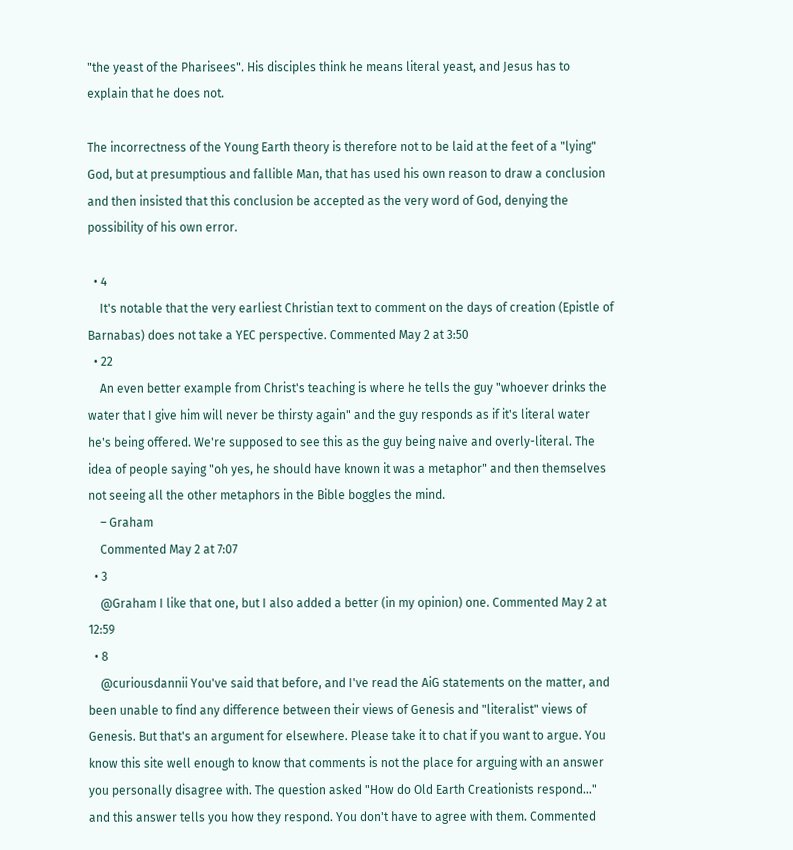"the yeast of the Pharisees". His disciples think he means literal yeast, and Jesus has to explain that he does not.

The incorrectness of the Young Earth theory is therefore not to be laid at the feet of a "lying" God, but at presumptious and fallible Man, that has used his own reason to draw a conclusion and then insisted that this conclusion be accepted as the very word of God, denying the possibility of his own error.

  • 4
    It's notable that the very earliest Christian text to comment on the days of creation (Epistle of Barnabas) does not take a YEC perspective. Commented May 2 at 3:50
  • 22
    An even better example from Christ's teaching is where he tells the guy "whoever drinks the water that I give him will never be thirsty again" and the guy responds as if it's literal water he's being offered. We're supposed to see this as the guy being naive and overly-literal. The idea of people saying "oh yes, he should have known it was a metaphor" and then themselves not seeing all the other metaphors in the Bible boggles the mind.
    – Graham
    Commented May 2 at 7:07
  • 3
    @Graham I like that one, but I also added a better (in my opinion) one. Commented May 2 at 12:59
  • 8
    @curiousdannii You've said that before, and I've read the AiG statements on the matter, and been unable to find any difference between their views of Genesis and "literalist" views of Genesis. But that's an argument for elsewhere. Please take it to chat if you want to argue. You know this site well enough to know that comments is not the place for arguing with an answer you personally disagree with. The question asked "How do Old Earth Creationists respond..." and this answer tells you how they respond. You don't have to agree with them. Commented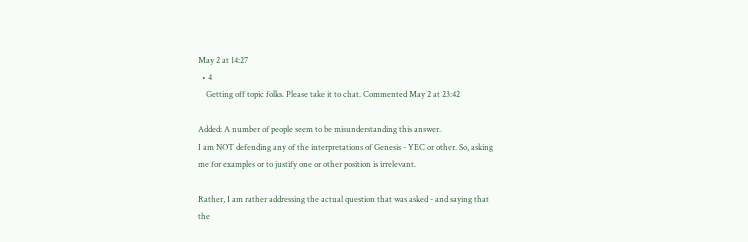May 2 at 14:27
  • 4
    Getting off topic folks. Please take it to chat. Commented May 2 at 23:42

Added: A number of people seem to be misunderstanding this answer.
I am NOT defending any of the interpretations of Genesis - YEC or other. So, asking me for examples or to justify one or other position is irrelevant.

Rather, I am rather addressing the actual question that was asked - and saying that the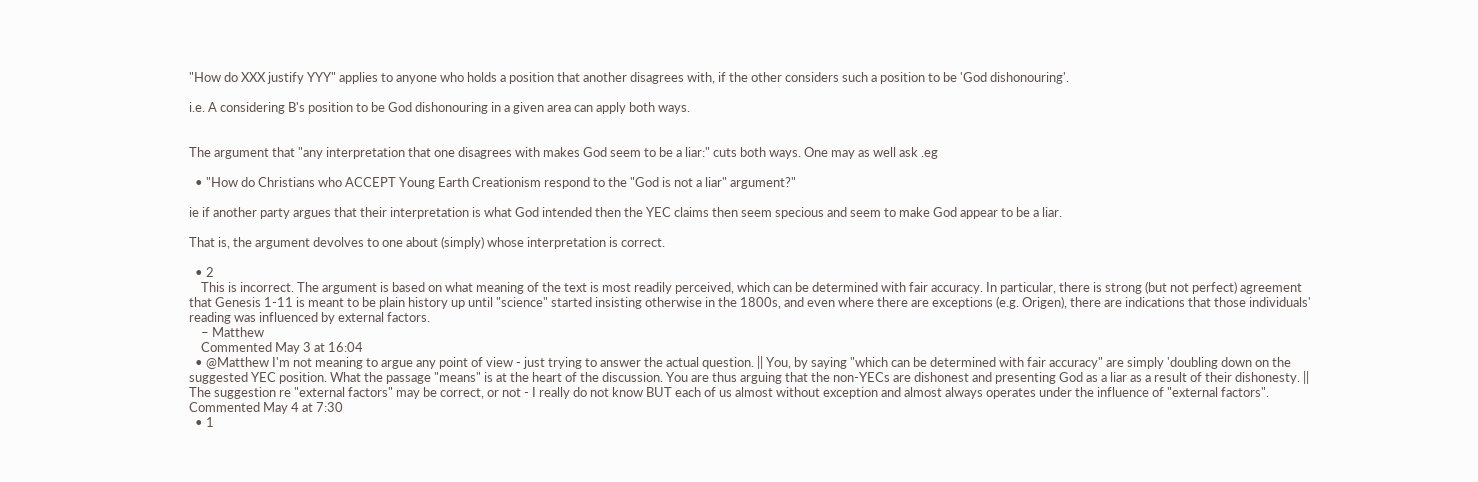"How do XXX justify YYY" applies to anyone who holds a position that another disagrees with, if the other considers such a position to be 'God dishonouring'.

i.e. A considering B's position to be God dishonouring in a given area can apply both ways.


The argument that "any interpretation that one disagrees with makes God seem to be a liar:" cuts both ways. One may as well ask .eg

  • "How do Christians who ACCEPT Young Earth Creationism respond to the "God is not a liar" argument?"

ie if another party argues that their interpretation is what God intended then the YEC claims then seem specious and seem to make God appear to be a liar.

That is, the argument devolves to one about (simply) whose interpretation is correct.

  • 2
    This is incorrect. The argument is based on what meaning of the text is most readily perceived, which can be determined with fair accuracy. In particular, there is strong (but not perfect) agreement that Genesis 1-11 is meant to be plain history up until "science" started insisting otherwise in the 1800s, and even where there are exceptions (e.g. Origen), there are indications that those individuals' reading was influenced by external factors.
    – Matthew
    Commented May 3 at 16:04
  • @Matthew I'm not meaning to argue any point of view - just trying to answer the actual question. || You, by saying "which can be determined with fair accuracy" are simply 'doubling down on the suggested YEC position. What the passage "means" is at the heart of the discussion. You are thus arguing that the non-YECs are dishonest and presenting God as a liar as a result of their dishonesty. || The suggestion re "external factors" may be correct, or not - I really do not know BUT each of us almost without exception and almost always operates under the influence of "external factors". Commented May 4 at 7:30
  • 1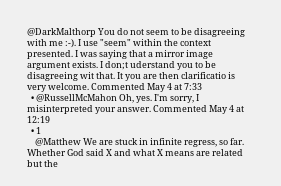@DarkMalthorp You do not seem to be disagreeing with me :-). I use "seem" within the context presented. I was saying that a mirror image argument exists. I don;t uderstand you to be disagreeing wit that. It you are then clarificatio is very welcome. Commented May 4 at 7:33
  • @RussellMcMahon Oh, yes. I'm sorry, I misinterpreted your answer. Commented May 4 at 12:19
  • 1
    @Matthew We are stuck in infinite regress, so far. Whether God said X and what X means are related but the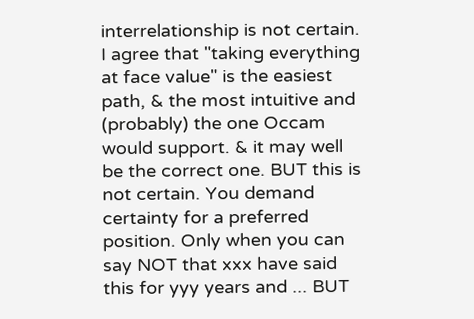interrelationship is not certain. I agree that "taking everything at face value" is the easiest path, & the most intuitive and (probably) the one Occam would support. & it may well be the correct one. BUT this is not certain. You demand certainty for a preferred position. Only when you can say NOT that xxx have said this for yyy years and ... BUT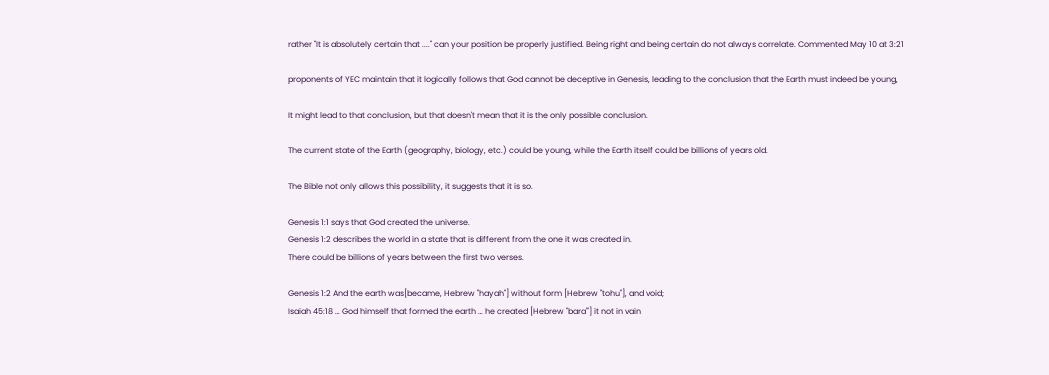rather "It is absolutely certain that ...." can your position be properly justified. Being right and being certain do not always correlate. Commented May 10 at 3:21

proponents of YEC maintain that it logically follows that God cannot be deceptive in Genesis, leading to the conclusion that the Earth must indeed be young,

It might lead to that conclusion, but that doesn't mean that it is the only possible conclusion.

The current state of the Earth (geography, biology, etc.) could be young, while the Earth itself could be billions of years old.

The Bible not only allows this possibility, it suggests that it is so.

Genesis 1:1 says that God created the universe.
Genesis 1:2 describes the world in a state that is different from the one it was created in.
There could be billions of years between the first two verses.

Genesis 1:2 And the earth was[became, Hebrew "hayah"] without form [Hebrew "tohu"], and void;
Isaiah 45:18 … God himself that formed the earth … he created [Hebrew "bara'"] it not in vain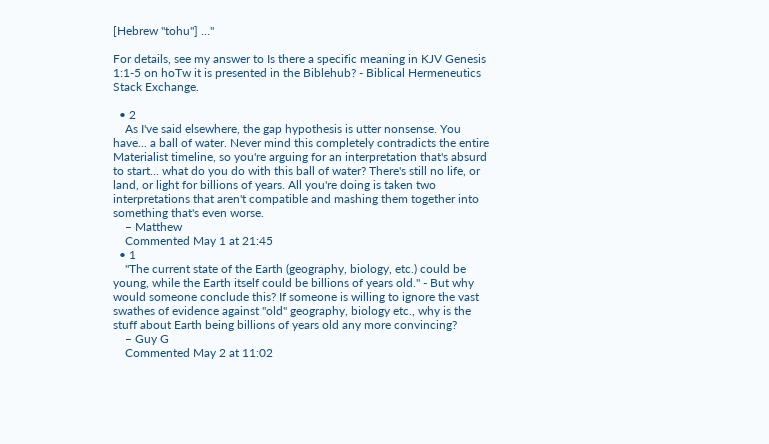[Hebrew "tohu"] …"

For details, see my answer to Is there a specific meaning in KJV Genesis 1:1-5 on hoTw it is presented in the Biblehub? - Biblical Hermeneutics Stack Exchange.

  • 2
    As I've said elsewhere, the gap hypothesis is utter nonsense. You have... a ball of water. Never mind this completely contradicts the entire Materialist timeline, so you're arguing for an interpretation that's absurd to start... what do you do with this ball of water? There's still no life, or land, or light for billions of years. All you're doing is taken two interpretations that aren't compatible and mashing them together into something that's even worse.
    – Matthew
    Commented May 1 at 21:45
  • 1
    "The current state of the Earth (geography, biology, etc.) could be young, while the Earth itself could be billions of years old." - But why would someone conclude this? If someone is willing to ignore the vast swathes of evidence against "old" geography, biology etc., why is the stuff about Earth being billions of years old any more convincing?
    – Guy G
    Commented May 2 at 11:02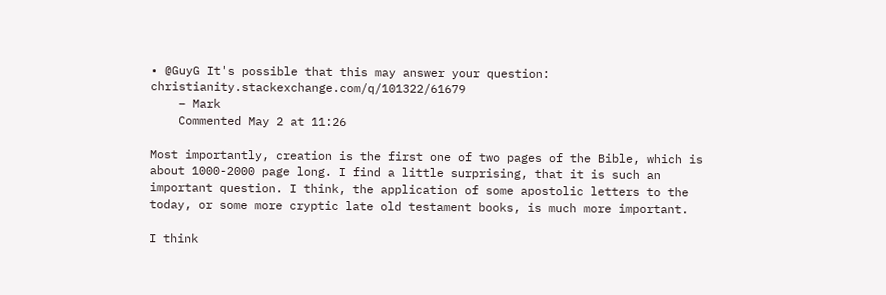• @GuyG It's possible that this may answer your question: christianity.stackexchange.com/q/101322/61679
    – Mark
    Commented May 2 at 11:26

Most importantly, creation is the first one of two pages of the Bible, which is about 1000-2000 page long. I find a little surprising, that it is such an important question. I think, the application of some apostolic letters to the today, or some more cryptic late old testament books, is much more important.

I think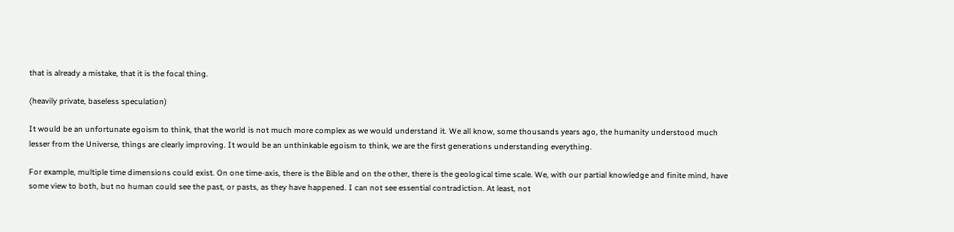that is already a mistake, that it is the focal thing.

(heavily private, baseless speculation)

It would be an unfortunate egoism to think, that the world is not much more complex as we would understand it. We all know, some thousands years ago, the humanity understood much lesser from the Universe, things are clearly improving. It would be an unthinkable egoism to think, we are the first generations understanding everything.

For example, multiple time dimensions could exist. On one time-axis, there is the Bible and on the other, there is the geological time scale. We, with our partial knowledge and finite mind, have some view to both, but no human could see the past, or pasts, as they have happened. I can not see essential contradiction. At least, not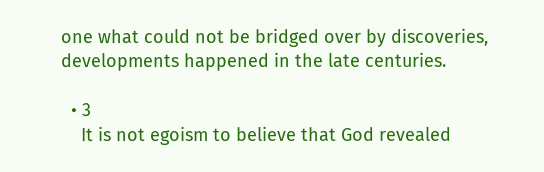one what could not be bridged over by discoveries, developments happened in the late centuries.

  • 3
    It is not egoism to believe that God revealed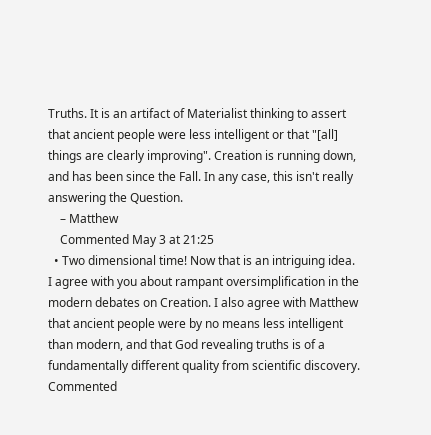Truths. It is an artifact of Materialist thinking to assert that ancient people were less intelligent or that "[all] things are clearly improving". Creation is running down, and has been since the Fall. In any case, this isn't really answering the Question.
    – Matthew
    Commented May 3 at 21:25
  • Two dimensional time! Now that is an intriguing idea. I agree with you about rampant oversimplification in the modern debates on Creation. I also agree with Matthew that ancient people were by no means less intelligent than modern, and that God revealing truths is of a fundamentally different quality from scientific discovery. Commented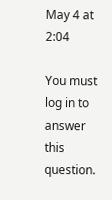May 4 at 2:04

You must log in to answer this question.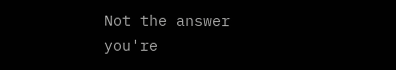Not the answer you're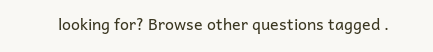looking for? Browse other questions tagged .